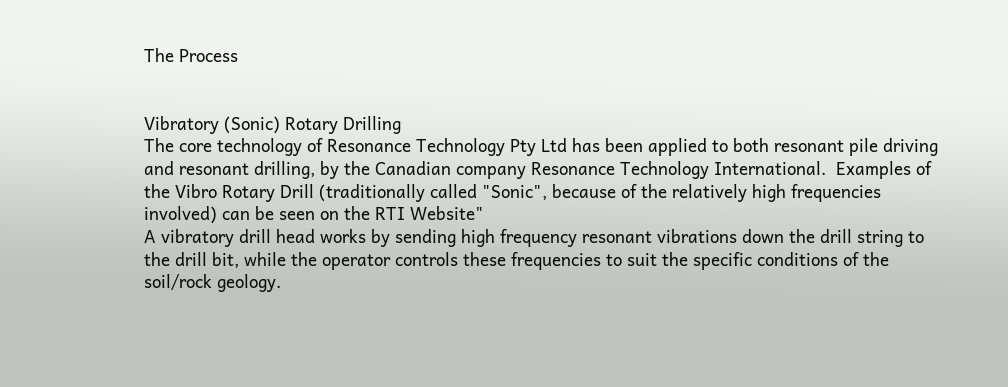The Process


Vibratory (Sonic) Rotary Drilling
The core technology of Resonance Technology Pty Ltd has been applied to both resonant pile driving and resonant drilling, by the Canadian company Resonance Technology International.  Examples of the Vibro Rotary Drill (traditionally called "Sonic", because of the relatively high frequencies involved) can be seen on the RTI Website"
A vibratory drill head works by sending high frequency resonant vibrations down the drill string to the drill bit, while the operator controls these frequencies to suit the specific conditions of the soil/rock geology.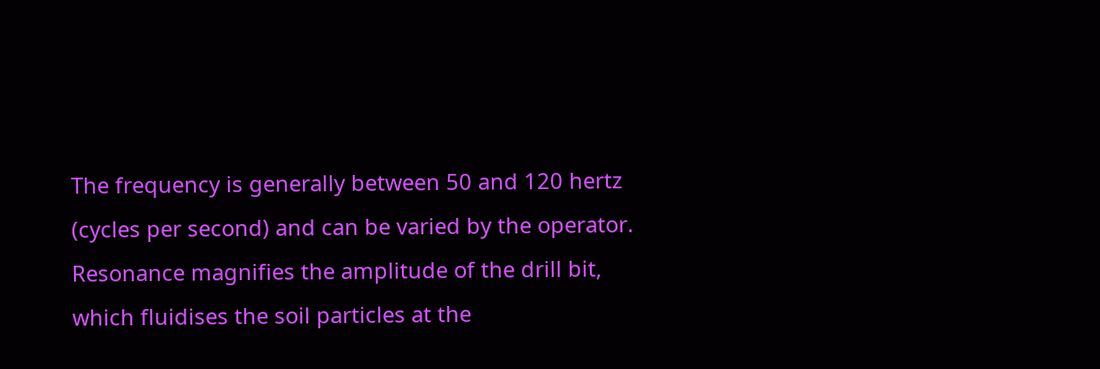The frequency is generally between 50 and 120 hertz (cycles per second) and can be varied by the operator.
Resonance magnifies the amplitude of the drill bit, which fluidises the soil particles at the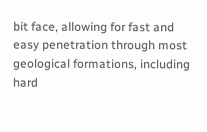bit face, allowing for fast and easy penetration through most geological formations, including hard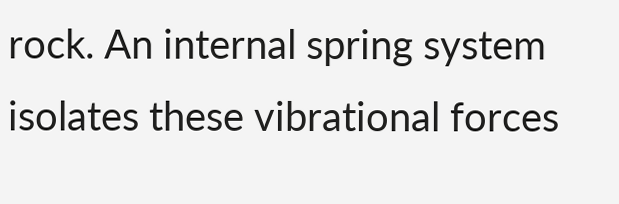rock. An internal spring system isolates these vibrational forces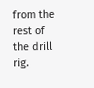from the rest of the drill rig.